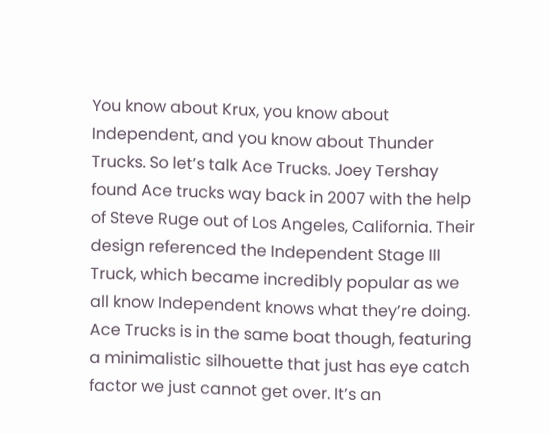You know about Krux, you know about Independent, and you know about Thunder Trucks. So let’s talk Ace Trucks. Joey Tershay found Ace trucks way back in 2007 with the help of Steve Ruge out of Los Angeles, California. Their design referenced the Independent Stage III Truck, which became incredibly popular as we all know Independent knows what they’re doing. Ace Trucks is in the same boat though, featuring a minimalistic silhouette that just has eye catch factor we just cannot get over. It’s an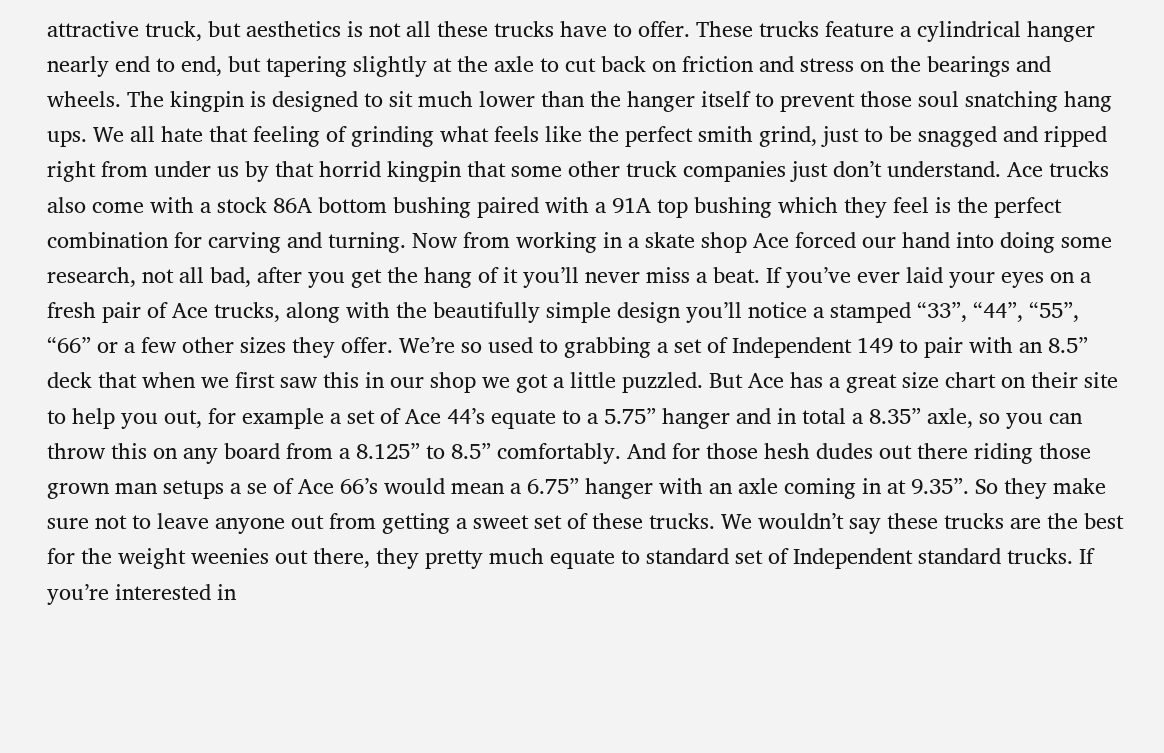attractive truck, but aesthetics is not all these trucks have to offer. These trucks feature a cylindrical hanger nearly end to end, but tapering slightly at the axle to cut back on friction and stress on the bearings and wheels. The kingpin is designed to sit much lower than the hanger itself to prevent those soul snatching hang ups. We all hate that feeling of grinding what feels like the perfect smith grind, just to be snagged and ripped right from under us by that horrid kingpin that some other truck companies just don’t understand. Ace trucks also come with a stock 86A bottom bushing paired with a 91A top bushing which they feel is the perfect combination for carving and turning. Now from working in a skate shop Ace forced our hand into doing some research, not all bad, after you get the hang of it you’ll never miss a beat. If you’ve ever laid your eyes on a fresh pair of Ace trucks, along with the beautifully simple design you’ll notice a stamped “33”, “44”, “55”, “66” or a few other sizes they offer. We’re so used to grabbing a set of Independent 149 to pair with an 8.5” deck that when we first saw this in our shop we got a little puzzled. But Ace has a great size chart on their site to help you out, for example a set of Ace 44’s equate to a 5.75” hanger and in total a 8.35” axle, so you can throw this on any board from a 8.125” to 8.5” comfortably. And for those hesh dudes out there riding those grown man setups a se of Ace 66’s would mean a 6.75” hanger with an axle coming in at 9.35”. So they make sure not to leave anyone out from getting a sweet set of these trucks. We wouldn’t say these trucks are the best for the weight weenies out there, they pretty much equate to standard set of Independent standard trucks. If you’re interested in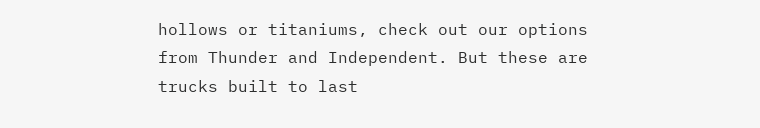hollows or titaniums, check out our options from Thunder and Independent. But these are trucks built to last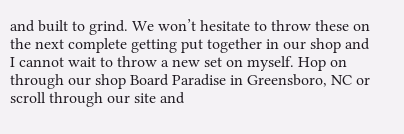and built to grind. We won’t hesitate to throw these on the next complete getting put together in our shop and I cannot wait to throw a new set on myself. Hop on through our shop Board Paradise in Greensboro, NC or scroll through our site and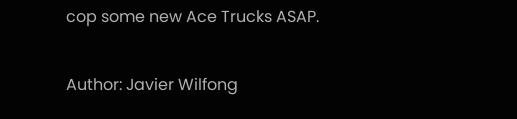cop some new Ace Trucks ASAP.

Author: Javier Wilfong